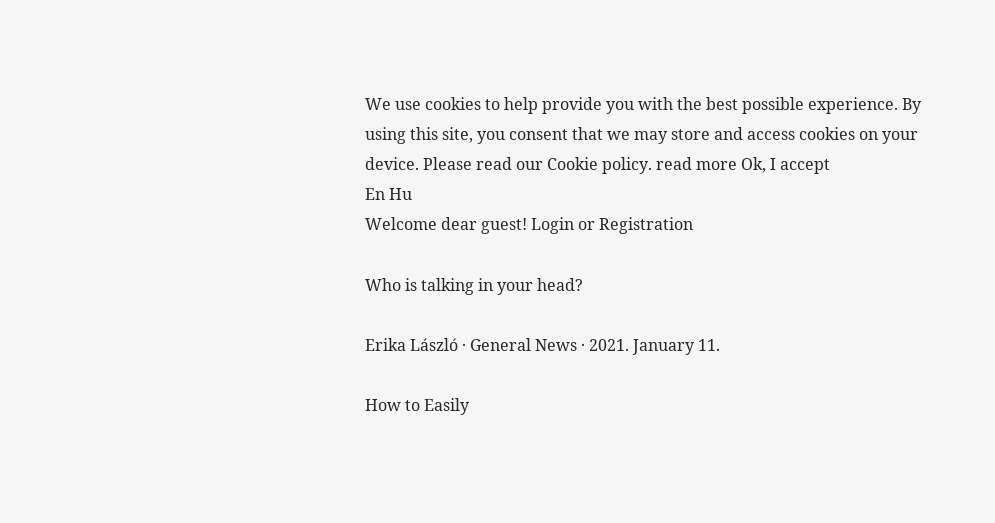We use cookies to help provide you with the best possible experience. By using this site, you consent that we may store and access cookies on your device. Please read our Cookie policy. read more Ok, I accept
En Hu
Welcome dear guest! Login or Registration

Who is talking in your head?

Erika László · General News · 2021. January 11.

How to Easily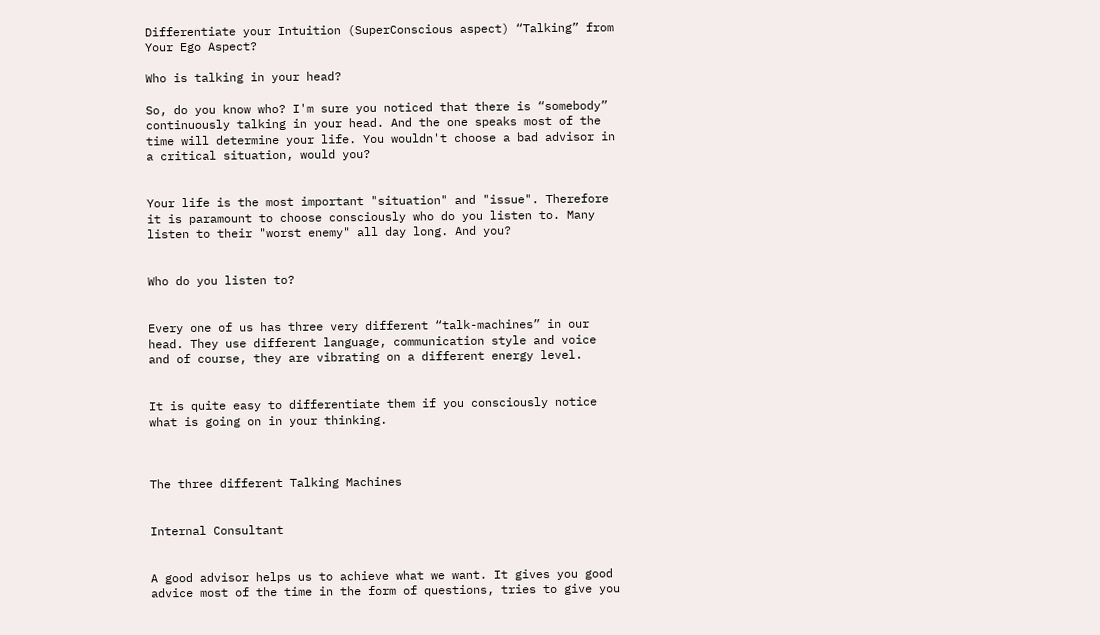Differentiate your Intuition (SuperConscious aspect) “Talking” from Your Ego Aspect?

Who is talking in your head?

So, do you know who? I'm sure you noticed that there is “somebody” continuously talking in your head. And the one speaks most of the time will determine your life. You wouldn't choose a bad advisor in a critical situation, would you?


Your life is the most important "situation" and "issue". Therefore it is paramount to choose consciously who do you listen to. Many listen to their "worst enemy" all day long. And you?


Who do you listen to?


Every one of us has three very different “talk-machines” in our head. They use different language, communication style and voice and of course, they are vibrating on a different energy level.


It is quite easy to differentiate them if you consciously notice what is going on in your thinking.



The three different Talking Machines


Internal Consultant


A good advisor helps us to achieve what we want. It gives you good advice most of the time in the form of questions, tries to give you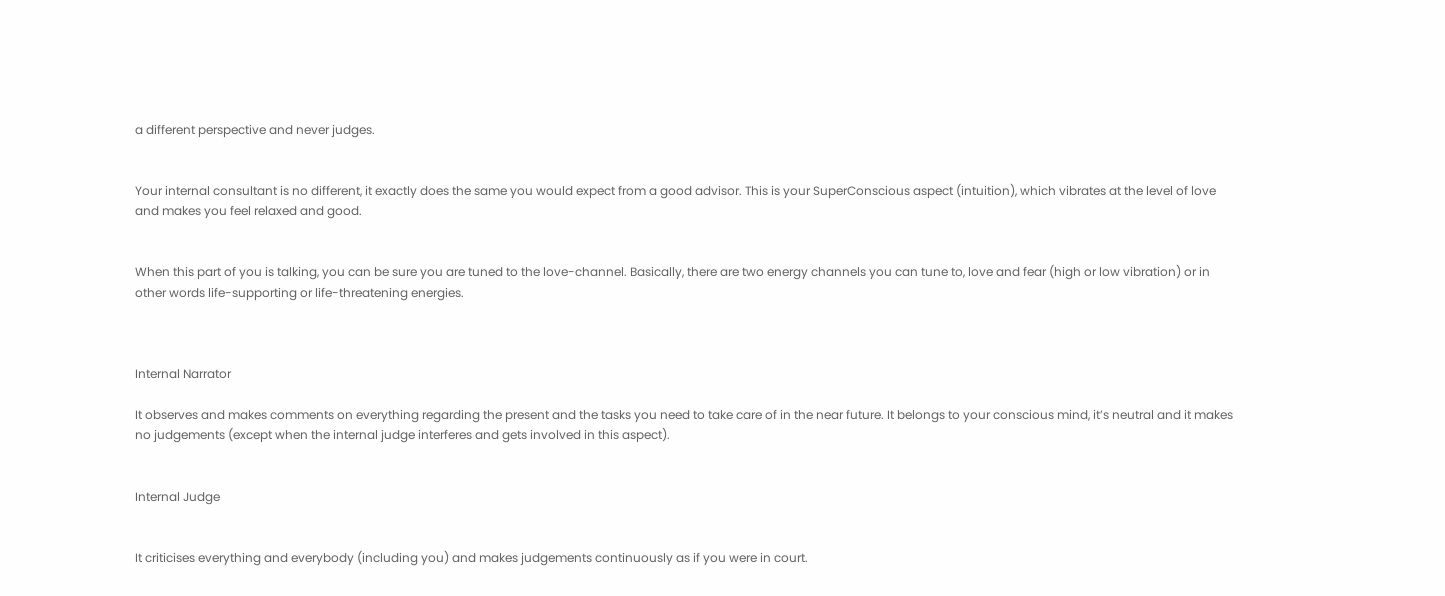a different perspective and never judges.


Your internal consultant is no different, it exactly does the same you would expect from a good advisor. This is your SuperConscious aspect (intuition), which vibrates at the level of love and makes you feel relaxed and good.


When this part of you is talking, you can be sure you are tuned to the love-channel. Basically, there are two energy channels you can tune to, love and fear (high or low vibration) or in other words life-supporting or life-threatening energies.



Internal Narrator

It observes and makes comments on everything regarding the present and the tasks you need to take care of in the near future. It belongs to your conscious mind, it’s neutral and it makes no judgements (except when the internal judge interferes and gets involved in this aspect).


Internal Judge


It criticises everything and everybody (including you) and makes judgements continuously as if you were in court.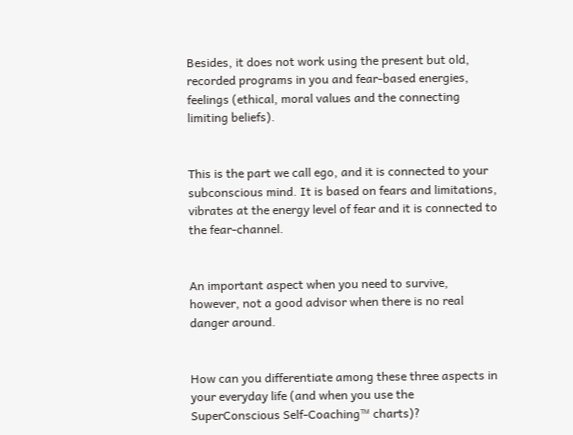Besides, it does not work using the present but old, recorded programs in you and fear-based energies, feelings (ethical, moral values and the connecting limiting beliefs).


This is the part we call ego, and it is connected to your subconscious mind. It is based on fears and limitations, vibrates at the energy level of fear and it is connected to the fear-channel.


An important aspect when you need to survive, however, not a good advisor when there is no real danger around.


How can you differentiate among these three aspects in your everyday life (and when you use the SuperConscious Self-Coaching™ charts)?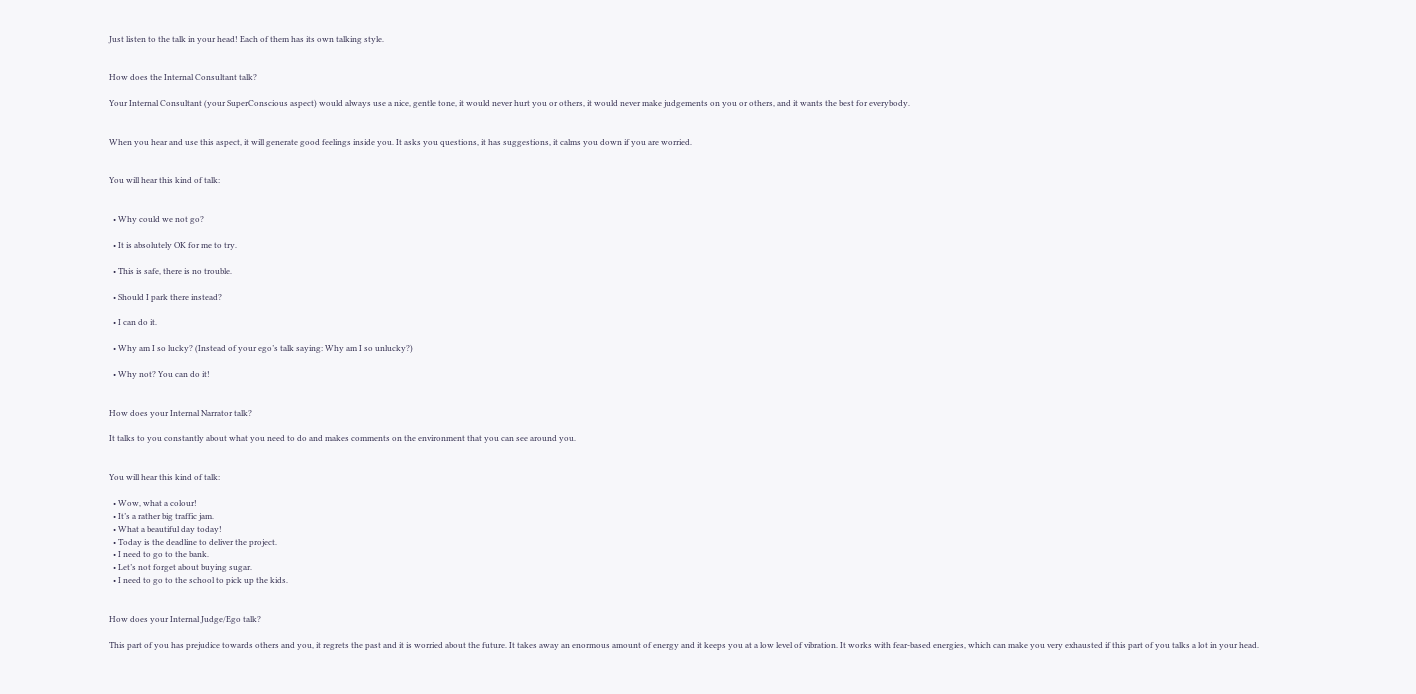Just listen to the talk in your head! Each of them has its own talking style.


How does the Internal Consultant talk?

Your Internal Consultant (your SuperConscious aspect) would always use a nice, gentle tone, it would never hurt you or others, it would never make judgements on you or others, and it wants the best for everybody.


When you hear and use this aspect, it will generate good feelings inside you. It asks you questions, it has suggestions, it calms you down if you are worried.


You will hear this kind of talk:


  • Why could we not go?

  • It is absolutely OK for me to try.

  • This is safe, there is no trouble.

  • Should I park there instead?

  • I can do it.

  • Why am I so lucky? (Instead of your ego’s talk saying: Why am I so unlucky?)

  • Why not? You can do it!


How does your Internal Narrator talk?

It talks to you constantly about what you need to do and makes comments on the environment that you can see around you.


You will hear this kind of talk:

  • Wow, what a colour!
  • It’s a rather big traffic jam.
  • What a beautiful day today!
  • Today is the deadline to deliver the project.
  • I need to go to the bank.
  • Let’s not forget about buying sugar.
  • I need to go to the school to pick up the kids.


How does your Internal Judge/Ego talk?

This part of you has prejudice towards others and you, it regrets the past and it is worried about the future. It takes away an enormous amount of energy and it keeps you at a low level of vibration. It works with fear-based energies, which can make you very exhausted if this part of you talks a lot in your head.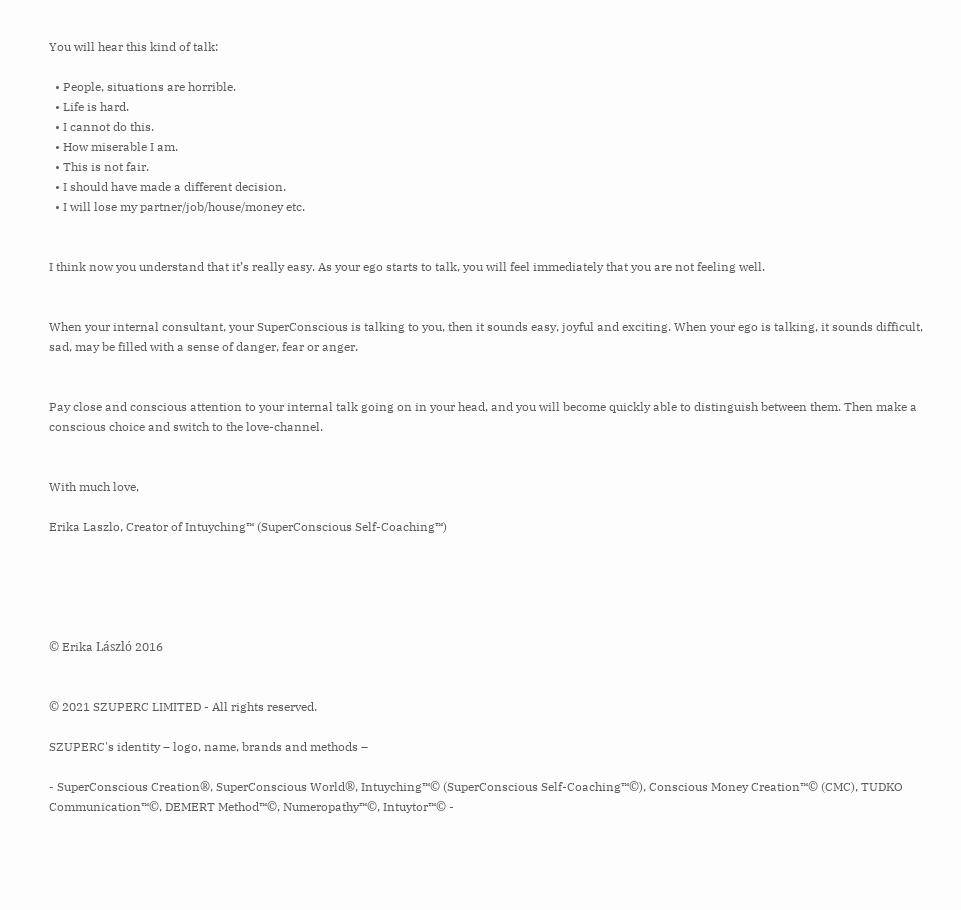You will hear this kind of talk:

  • People, situations are horrible.
  • Life is hard.
  • I cannot do this.
  • How miserable I am.
  • This is not fair.
  • I should have made a different decision.
  • I will lose my partner/job/house/money etc.


I think now you understand that it’s really easy. As your ego starts to talk, you will feel immediately that you are not feeling well.


When your internal consultant, your SuperConscious is talking to you, then it sounds easy, joyful and exciting. When your ego is talking, it sounds difficult, sad, may be filled with a sense of danger, fear or anger.


Pay close and conscious attention to your internal talk going on in your head, and you will become quickly able to distinguish between them. Then make a conscious choice and switch to the love-channel.


With much love,

Erika Laszlo, Creator of Intuyching™ (SuperConscious Self-Coaching™)





© Erika László 2016


© 2021 SZUPERC LIMITED - All rights reserved.

SZUPERC's identity – logo, name, brands and methods –

- SuperConscious Creation®, SuperConscious World®, Intuyching™© (SuperConscious Self-Coaching™©), Conscious Money Creation™© (CMC), TUDKO Communication™©, DEMERT Method™©, Numeropathy™©, Intuytor™© -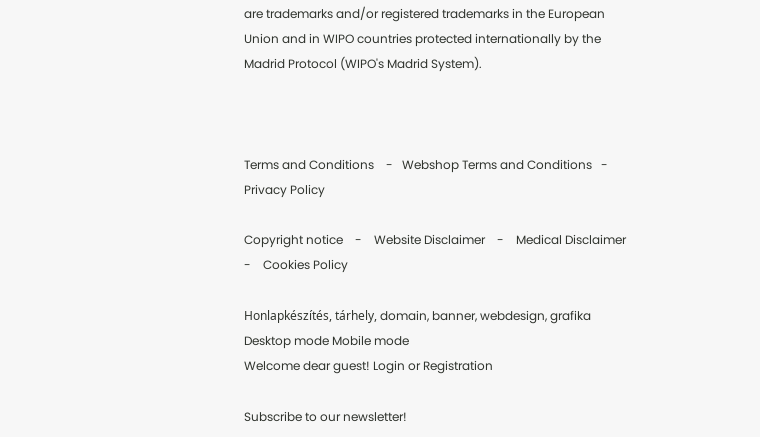are trademarks and/or registered trademarks in the European Union and in WIPO countries protected internationally by the Madrid Protocol (WIPO's Madrid System).



Terms and Conditions    -   Webshop Terms and Conditions   -   Privacy Policy

Copyright notice    -    Website Disclaimer    -    Medical Disclaimer    -    Cookies Policy

Honlapkészítés, tárhely, domain, banner, webdesign, grafika
Desktop mode Mobile mode
Welcome dear guest! Login or Registration

Subscribe to our newsletter!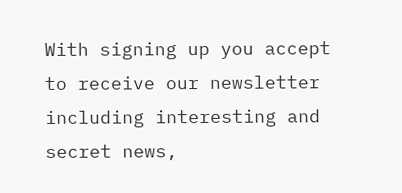With signing up you accept to receive our newsletter including interesting and secret news,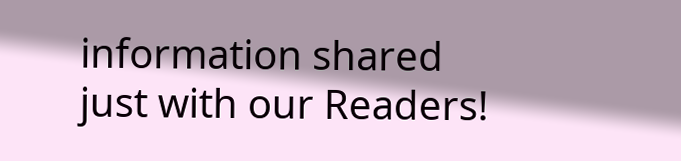information shared just with our Readers!